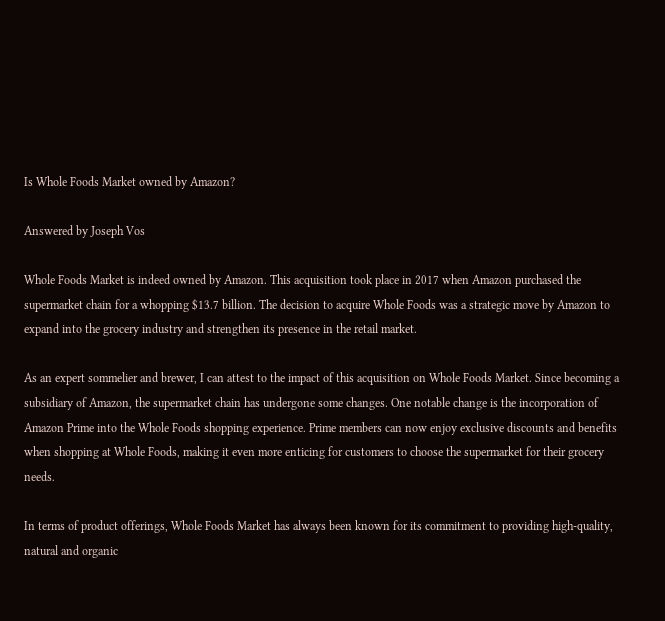Is Whole Foods Market owned by Amazon?

Answered by Joseph Vos

Whole Foods Market is indeed owned by Amazon. This acquisition took place in 2017 when Amazon purchased the supermarket chain for a whopping $13.7 billion. The decision to acquire Whole Foods was a strategic move by Amazon to expand into the grocery industry and strengthen its presence in the retail market.

As an expert sommelier and brewer, I can attest to the impact of this acquisition on Whole Foods Market. Since becoming a subsidiary of Amazon, the supermarket chain has undergone some changes. One notable change is the incorporation of Amazon Prime into the Whole Foods shopping experience. Prime members can now enjoy exclusive discounts and benefits when shopping at Whole Foods, making it even more enticing for customers to choose the supermarket for their grocery needs.

In terms of product offerings, Whole Foods Market has always been known for its commitment to providing high-quality, natural and organic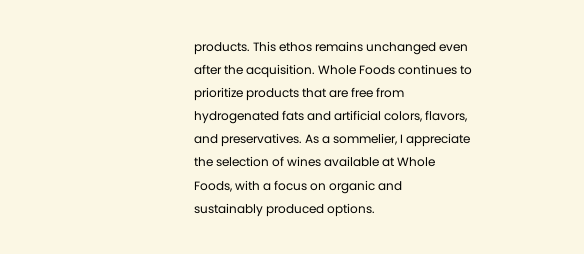products. This ethos remains unchanged even after the acquisition. Whole Foods continues to prioritize products that are free from hydrogenated fats and artificial colors, flavors, and preservatives. As a sommelier, I appreciate the selection of wines available at Whole Foods, with a focus on organic and sustainably produced options.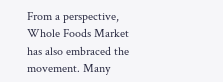From a perspective, Whole Foods Market has also embraced the movement. Many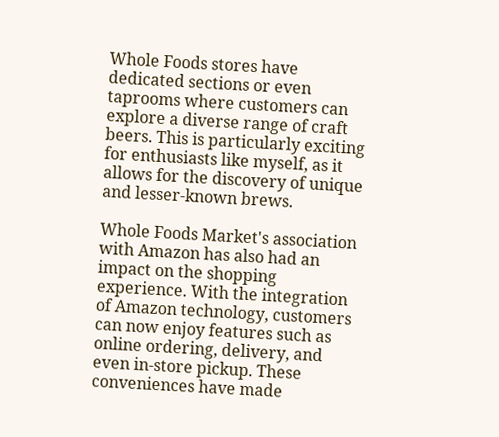Whole Foods stores have dedicated sections or even taprooms where customers can explore a diverse range of craft beers. This is particularly exciting for enthusiasts like myself, as it allows for the discovery of unique and lesser-known brews.

Whole Foods Market's association with Amazon has also had an impact on the shopping experience. With the integration of Amazon technology, customers can now enjoy features such as online ordering, delivery, and even in-store pickup. These conveniences have made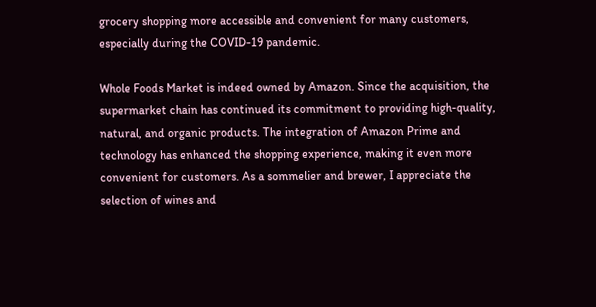grocery shopping more accessible and convenient for many customers, especially during the COVID-19 pandemic.

Whole Foods Market is indeed owned by Amazon. Since the acquisition, the supermarket chain has continued its commitment to providing high-quality, natural, and organic products. The integration of Amazon Prime and technology has enhanced the shopping experience, making it even more convenient for customers. As a sommelier and brewer, I appreciate the selection of wines and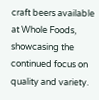craft beers available at Whole Foods, showcasing the continued focus on quality and variety.